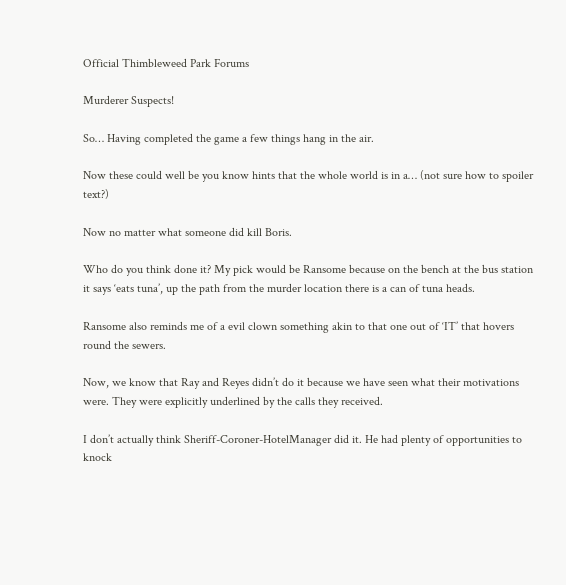Official Thimbleweed Park Forums

Murderer Suspects!

So… Having completed the game a few things hang in the air.

Now these could well be you know hints that the whole world is in a… (not sure how to spoiler text?)

Now no matter what someone did kill Boris.

Who do you think done it? My pick would be Ransome because on the bench at the bus station it says ‘eats tuna’, up the path from the murder location there is a can of tuna heads.

Ransome also reminds me of a evil clown something akin to that one out of ‘IT’ that hovers round the sewers.

Now, we know that Ray and Reyes didn’t do it because we have seen what their motivations were. They were explicitly underlined by the calls they received.

I don’t actually think Sheriff-Coroner-HotelManager did it. He had plenty of opportunities to knock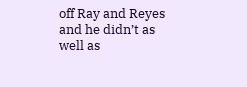off Ray and Reyes and he didn’t as well as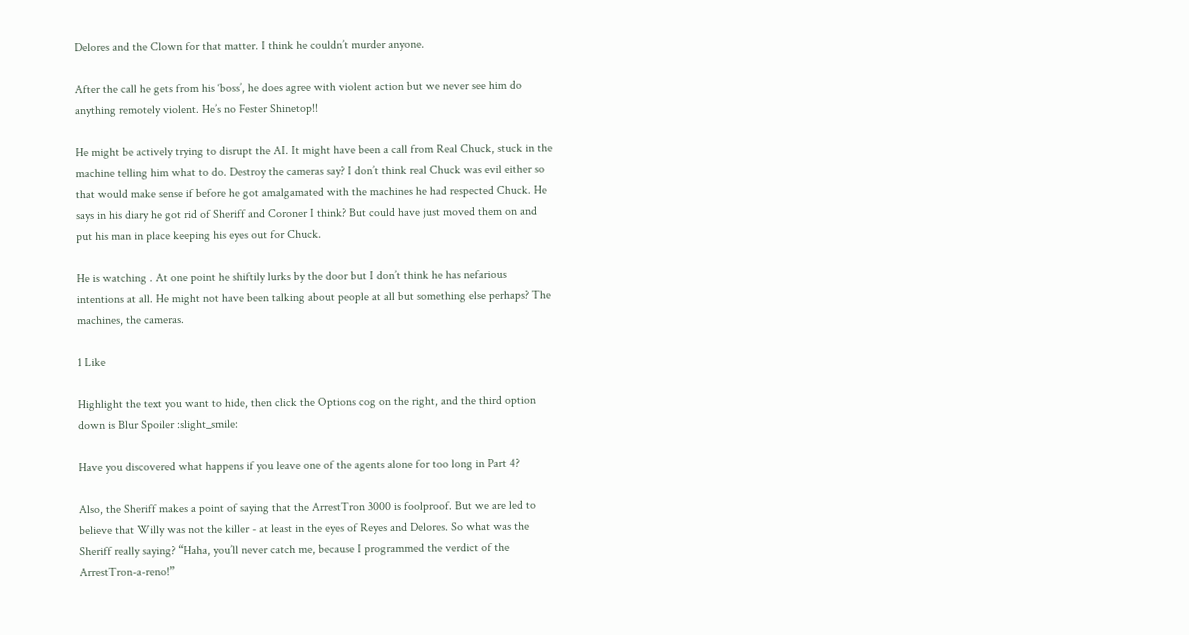Delores and the Clown for that matter. I think he couldn’t murder anyone.

After the call he gets from his ‘boss’, he does agree with violent action but we never see him do anything remotely violent. He’s no Fester Shinetop!!

He might be actively trying to disrupt the AI. It might have been a call from Real Chuck, stuck in the machine telling him what to do. Destroy the cameras say? I don’t think real Chuck was evil either so that would make sense if before he got amalgamated with the machines he had respected Chuck. He says in his diary he got rid of Sheriff and Coroner I think? But could have just moved them on and put his man in place keeping his eyes out for Chuck.

He is watching . At one point he shiftily lurks by the door but I don’t think he has nefarious intentions at all. He might not have been talking about people at all but something else perhaps? The machines, the cameras.

1 Like

Highlight the text you want to hide, then click the Options cog on the right, and the third option down is Blur Spoiler :slight_smile:

Have you discovered what happens if you leave one of the agents alone for too long in Part 4?

Also, the Sheriff makes a point of saying that the ArrestTron 3000 is foolproof. But we are led to believe that Willy was not the killer - at least in the eyes of Reyes and Delores. So what was the Sheriff really saying? “Haha, you’ll never catch me, because I programmed the verdict of the ArrestTron-a-reno!”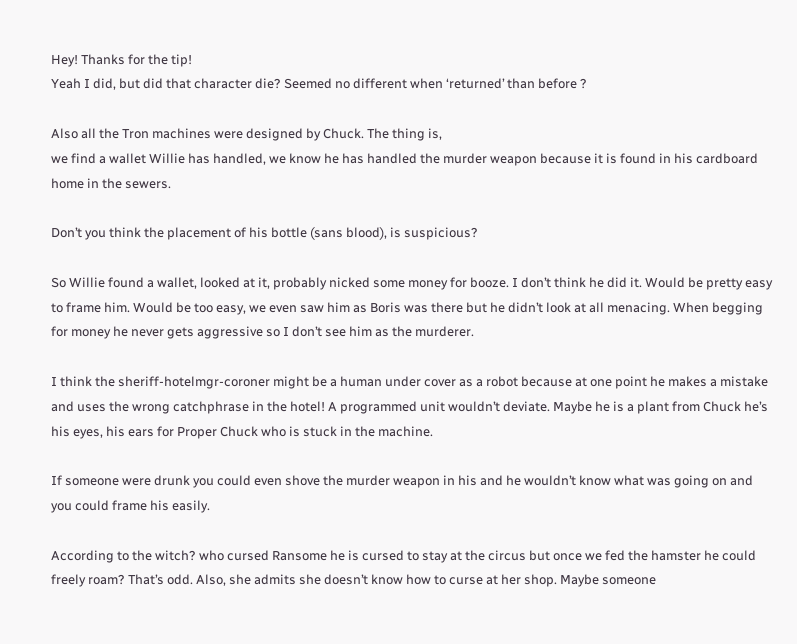Hey! Thanks for the tip!
Yeah I did, but did that character die? Seemed no different when ‘returned’ than before ?

Also all the Tron machines were designed by Chuck. The thing is,
we find a wallet Willie has handled, we know he has handled the murder weapon because it is found in his cardboard home in the sewers.

Don’t you think the placement of his bottle (sans blood), is suspicious?

So Willie found a wallet, looked at it, probably nicked some money for booze. I don’t think he did it. Would be pretty easy to frame him. Would be too easy, we even saw him as Boris was there but he didn’t look at all menacing. When begging for money he never gets aggressive so I don’t see him as the murderer.

I think the sheriff-hotelmgr-coroner might be a human under cover as a robot because at one point he makes a mistake and uses the wrong catchphrase in the hotel! A programmed unit wouldn’t deviate. Maybe he is a plant from Chuck he’s his eyes, his ears for Proper Chuck who is stuck in the machine.

If someone were drunk you could even shove the murder weapon in his and he wouldn’t know what was going on and you could frame his easily.

According to the witch? who cursed Ransome he is cursed to stay at the circus but once we fed the hamster he could freely roam? That’s odd. Also, she admits she doesn’t know how to curse at her shop. Maybe someone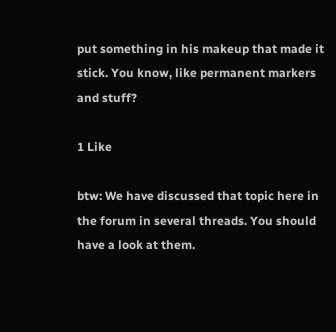put something in his makeup that made it stick. You know, like permanent markers and stuff?

1 Like

btw: We have discussed that topic here in the forum in several threads. You should have a look at them.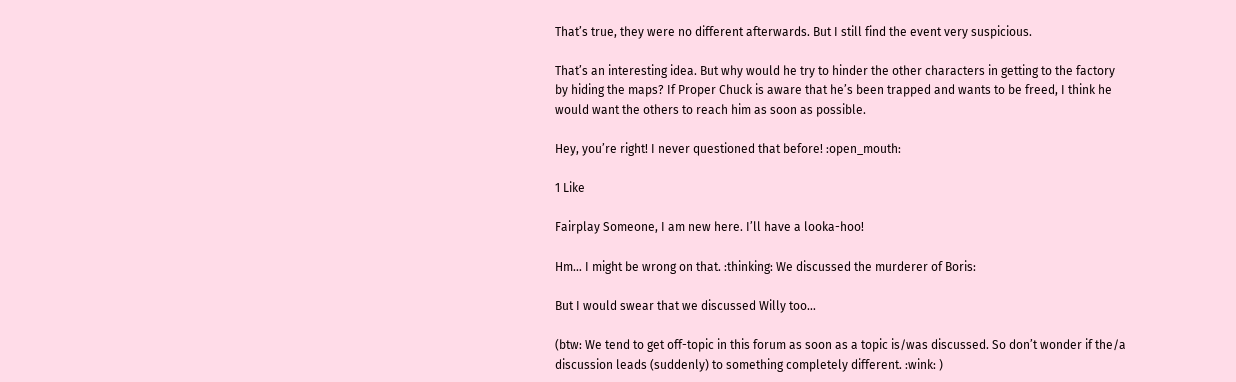That’s true, they were no different afterwards. But I still find the event very suspicious.

That’s an interesting idea. But why would he try to hinder the other characters in getting to the factory by hiding the maps? If Proper Chuck is aware that he’s been trapped and wants to be freed, I think he would want the others to reach him as soon as possible.

Hey, you’re right! I never questioned that before! :open_mouth:

1 Like

Fairplay Someone, I am new here. I’ll have a looka-hoo!

Hm… I might be wrong on that. :thinking: We discussed the murderer of Boris:

But I would swear that we discussed Willy too…

(btw: We tend to get off-topic in this forum as soon as a topic is/was discussed. So don’t wonder if the/a discussion leads (suddenly) to something completely different. :wink: )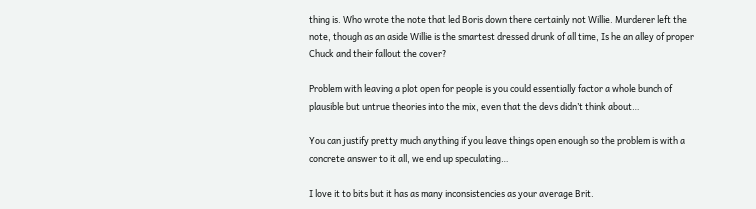thing is. Who wrote the note that led Boris down there certainly not Willie. Murderer left the note, though as an aside Willie is the smartest dressed drunk of all time, Is he an alley of proper Chuck and their fallout the cover?

Problem with leaving a plot open for people is you could essentially factor a whole bunch of plausible but untrue theories into the mix, even that the devs didn’t think about…

You can justify pretty much anything if you leave things open enough so the problem is with a concrete answer to it all, we end up speculating…

I love it to bits but it has as many inconsistencies as your average Brit.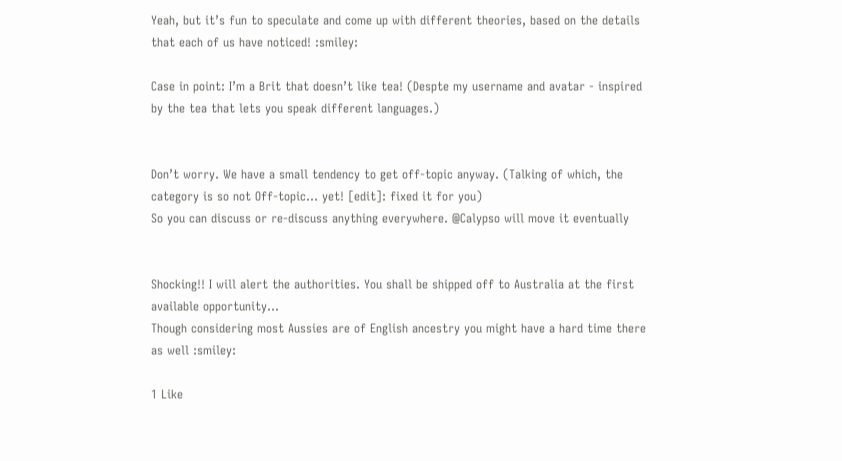Yeah, but it’s fun to speculate and come up with different theories, based on the details that each of us have noticed! :smiley:

Case in point: I’m a Brit that doesn’t like tea! (Despte my username and avatar - inspired by the tea that lets you speak different languages.)


Don’t worry. We have a small tendency to get off-topic anyway. (Talking of which, the category is so not Off-topic… yet! [edit]: fixed it for you)
So you can discuss or re-discuss anything everywhere. @Calypso will move it eventually


Shocking!! I will alert the authorities. You shall be shipped off to Australia at the first available opportunity…
Though considering most Aussies are of English ancestry you might have a hard time there as well :smiley:

1 Like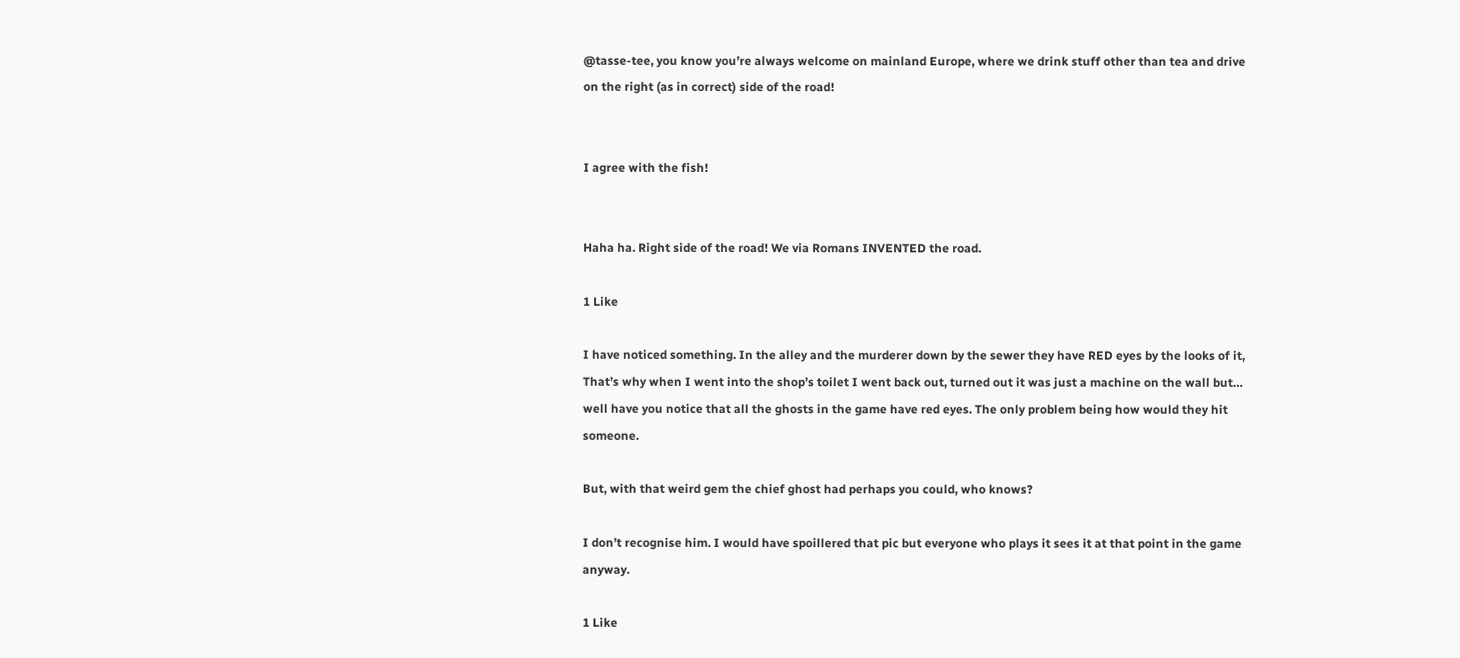@tasse-tee, you know you’re always welcome on mainland Europe, where we drink stuff other than tea and drive on the right (as in correct) side of the road!


I agree with the fish!


Haha ha. Right side of the road! We via Romans INVENTED the road.

1 Like

I have noticed something. In the alley and the murderer down by the sewer they have RED eyes by the looks of it, That’s why when I went into the shop’s toilet I went back out, turned out it was just a machine on the wall but… well have you notice that all the ghosts in the game have red eyes. The only problem being how would they hit someone.

But, with that weird gem the chief ghost had perhaps you could, who knows?

I don’t recognise him. I would have spoillered that pic but everyone who plays it sees it at that point in the game anyway.

1 Like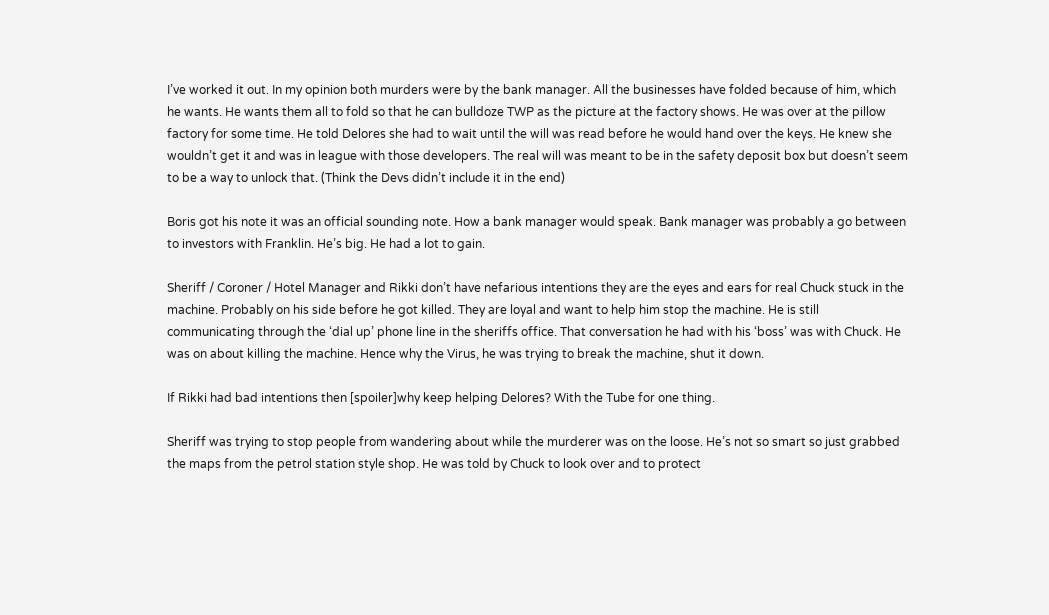I’ve worked it out. In my opinion both murders were by the bank manager. All the businesses have folded because of him, which he wants. He wants them all to fold so that he can bulldoze TWP as the picture at the factory shows. He was over at the pillow factory for some time. He told Delores she had to wait until the will was read before he would hand over the keys. He knew she wouldn’t get it and was in league with those developers. The real will was meant to be in the safety deposit box but doesn’t seem to be a way to unlock that. (Think the Devs didn’t include it in the end)

Boris got his note it was an official sounding note. How a bank manager would speak. Bank manager was probably a go between to investors with Franklin. He’s big. He had a lot to gain.

Sheriff / Coroner / Hotel Manager and Rikki don’t have nefarious intentions they are the eyes and ears for real Chuck stuck in the machine. Probably on his side before he got killed. They are loyal and want to help him stop the machine. He is still communicating through the ‘dial up’ phone line in the sheriffs office. That conversation he had with his ‘boss’ was with Chuck. He was on about killing the machine. Hence why the Virus, he was trying to break the machine, shut it down.

If Rikki had bad intentions then [spoiler]why keep helping Delores? With the Tube for one thing.

Sheriff was trying to stop people from wandering about while the murderer was on the loose. He’s not so smart so just grabbed the maps from the petrol station style shop. He was told by Chuck to look over and to protect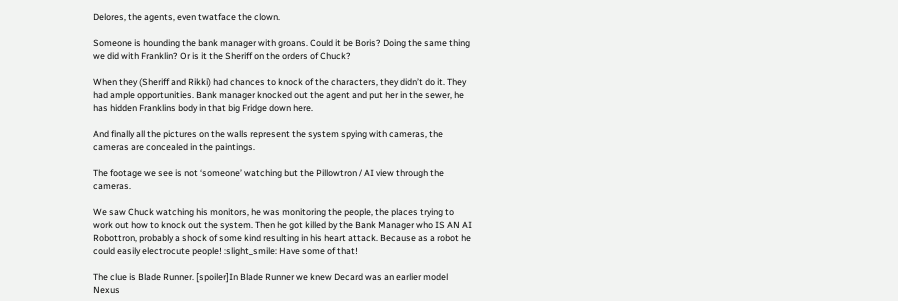Delores, the agents, even twatface the clown.

Someone is hounding the bank manager with groans. Could it be Boris? Doing the same thing we did with Franklin? Or is it the Sheriff on the orders of Chuck?

When they (Sheriff and Rikki) had chances to knock of the characters, they didn’t do it. They had ample opportunities. Bank manager knocked out the agent and put her in the sewer, he has hidden Franklins body in that big Fridge down here.

And finally all the pictures on the walls represent the system spying with cameras, the cameras are concealed in the paintings.

The footage we see is not ‘someone’ watching but the Pillowtron / AI view through the cameras.

We saw Chuck watching his monitors, he was monitoring the people, the places trying to work out how to knock out the system. Then he got killed by the Bank Manager who IS AN AI Robottron, probably a shock of some kind resulting in his heart attack. Because as a robot he could easily electrocute people! :slight_smile: Have some of that!

The clue is Blade Runner. [spoiler]In Blade Runner we knew Decard was an earlier model Nexus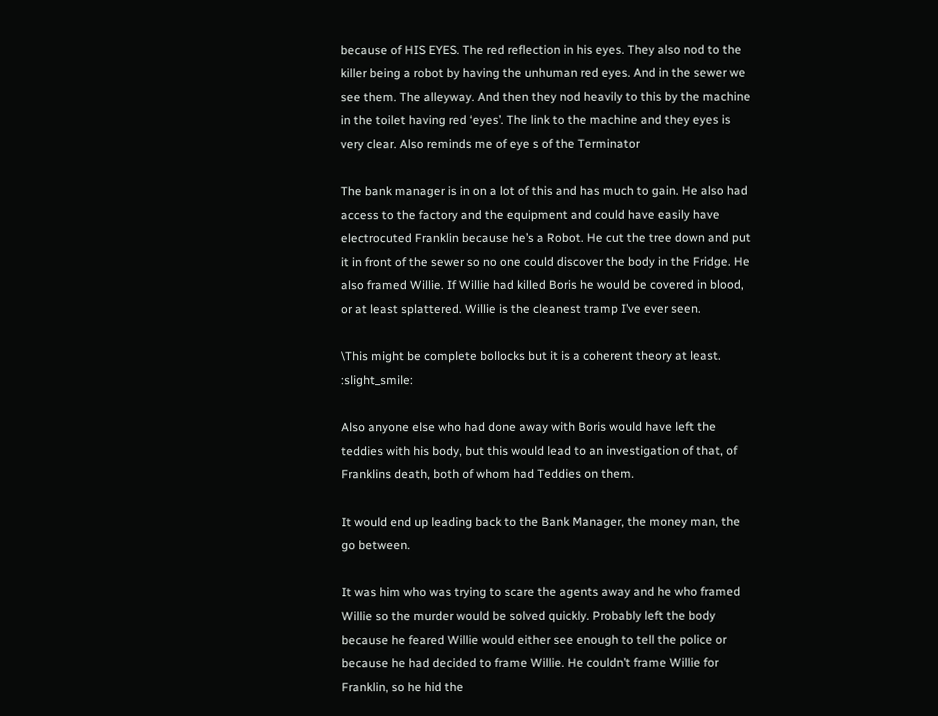because of HIS EYES. The red reflection in his eyes. They also nod to the killer being a robot by having the unhuman red eyes. And in the sewer we see them. The alleyway. And then they nod heavily to this by the machine in the toilet having red ‘eyes’. The link to the machine and they eyes is very clear. Also reminds me of eye s of the Terminator

The bank manager is in on a lot of this and has much to gain. He also had access to the factory and the equipment and could have easily have electrocuted Franklin because he’s a Robot. He cut the tree down and put it in front of the sewer so no one could discover the body in the Fridge. He also framed Willie. If Willie had killed Boris he would be covered in blood, or at least splattered. Willie is the cleanest tramp I’ve ever seen.

\This might be complete bollocks but it is a coherent theory at least. :slight_smile:

Also anyone else who had done away with Boris would have left the teddies with his body, but this would lead to an investigation of that, of Franklins death, both of whom had Teddies on them.

It would end up leading back to the Bank Manager, the money man, the go between.

It was him who was trying to scare the agents away and he who framed Willie so the murder would be solved quickly. Probably left the body because he feared Willie would either see enough to tell the police or because he had decided to frame Willie. He couldn’t frame Willie for Franklin, so he hid the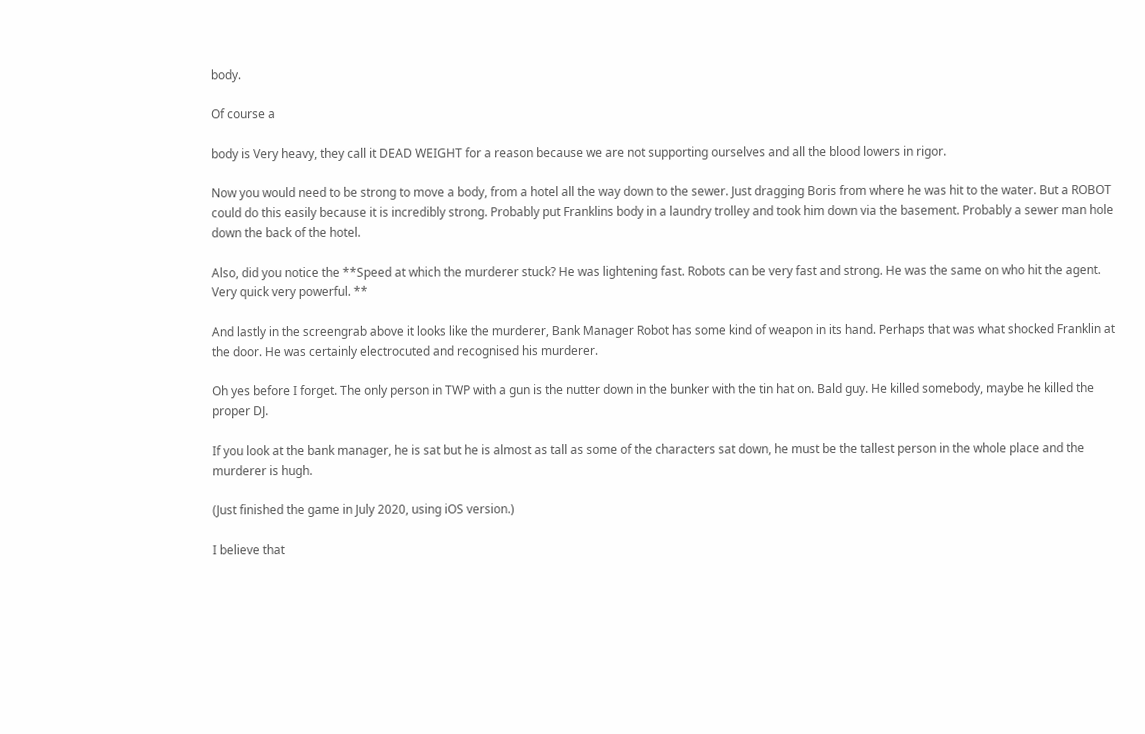body.

Of course a

body is Very heavy, they call it DEAD WEIGHT for a reason because we are not supporting ourselves and all the blood lowers in rigor.

Now you would need to be strong to move a body, from a hotel all the way down to the sewer. Just dragging Boris from where he was hit to the water. But a ROBOT could do this easily because it is incredibly strong. Probably put Franklins body in a laundry trolley and took him down via the basement. Probably a sewer man hole down the back of the hotel.

Also, did you notice the **Speed at which the murderer stuck? He was lightening fast. Robots can be very fast and strong. He was the same on who hit the agent. Very quick very powerful. **

And lastly in the screengrab above it looks like the murderer, Bank Manager Robot has some kind of weapon in its hand. Perhaps that was what shocked Franklin at the door. He was certainly electrocuted and recognised his murderer.

Oh yes before I forget. The only person in TWP with a gun is the nutter down in the bunker with the tin hat on. Bald guy. He killed somebody, maybe he killed the proper DJ.

If you look at the bank manager, he is sat but he is almost as tall as some of the characters sat down, he must be the tallest person in the whole place and the murderer is hugh.

(Just finished the game in July 2020, using iOS version.)

I believe that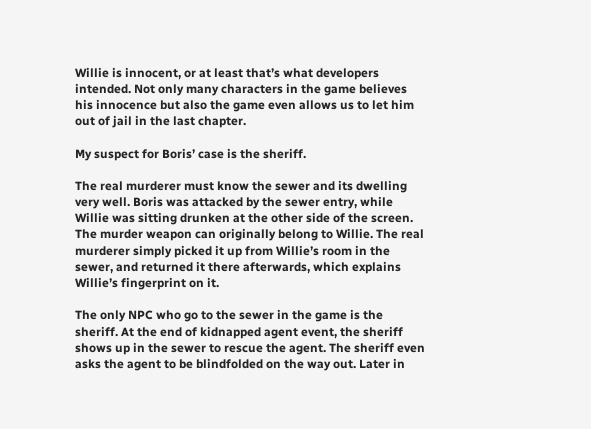Willie is innocent, or at least that’s what developers intended. Not only many characters in the game believes his innocence but also the game even allows us to let him out of jail in the last chapter.

My suspect for Boris’ case is the sheriff.

The real murderer must know the sewer and its dwelling very well. Boris was attacked by the sewer entry, while Willie was sitting drunken at the other side of the screen. The murder weapon can originally belong to Willie. The real murderer simply picked it up from Willie’s room in the sewer, and returned it there afterwards, which explains Willie’s fingerprint on it.

The only NPC who go to the sewer in the game is the sheriff. At the end of kidnapped agent event, the sheriff shows up in the sewer to rescue the agent. The sheriff even asks the agent to be blindfolded on the way out. Later in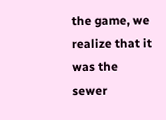the game, we realize that it was the sewer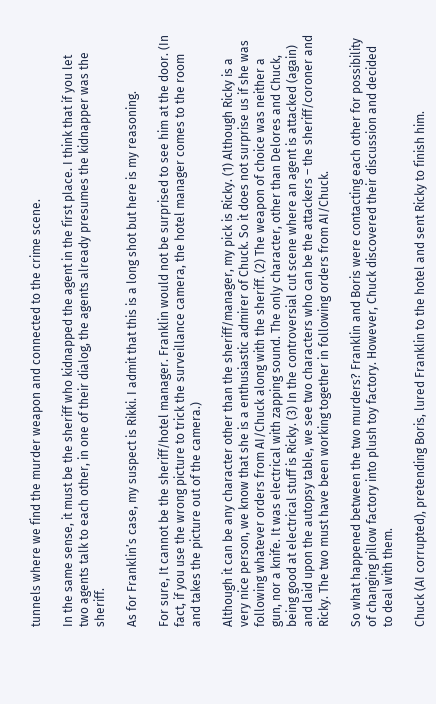tunnels where we find the murder weapon and connected to the crime scene.

In the same sense, it must be the sheriff who kidnapped the agent in the first place. I think that if you let two agents talk to each other, in one of their dialog, the agents already presumes the kidnapper was the sheriff.

As for Franklin’s case, my suspect is Rikki. I admit that this is a long shot but here is my reasoning.

For sure, It cannot be the sheriff/hotel manager. Franklin would not be surprised to see him at the door. (In fact, if you use the wrong picture to trick the surveillance camera, the hotel manager comes to the room and takes the picture out of the camera.)

Although it can be any character other than the sheriff/manager, my pick is Ricky. (1) Although Ricky is a very nice person, we know that she is a enthusiastic admirer of Chuck. So it does not surprise us if she was following whatever orders from AI/Chuck along with the sheriff. (2) The weapon of choice was neither a gun, nor a knife. It was electrical with zapping sound. The only character, other than Delores and Chuck, being good at electrical stuff is Ricky. (3) In the controversial cut scene where an agent is attacked (again) and laid upon the autopsy table, we see two characters who can be the attackers – the sheriff/coroner and Ricky. The two must have been working together in following orders from AI/Chuck.

So what happened between the two murders? Franklin and Boris were contacting each other for possibility of changing pillow factory into plush toy factory. However, Chuck discovered their discussion and decided to deal with them.

Chuck (AI corrupted), pretending Boris, lured Franklin to the hotel and sent Ricky to finish him.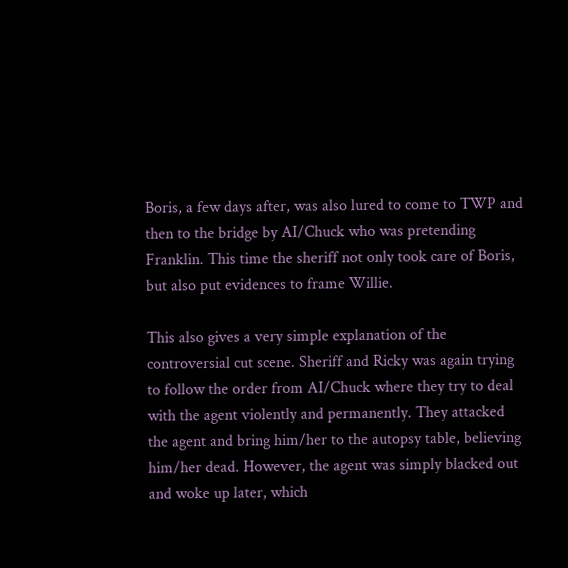Boris, a few days after, was also lured to come to TWP and then to the bridge by AI/Chuck who was pretending Franklin. This time the sheriff not only took care of Boris, but also put evidences to frame Willie.

This also gives a very simple explanation of the controversial cut scene. Sheriff and Ricky was again trying to follow the order from AI/Chuck where they try to deal with the agent violently and permanently. They attacked the agent and bring him/her to the autopsy table, believing him/her dead. However, the agent was simply blacked out and woke up later, which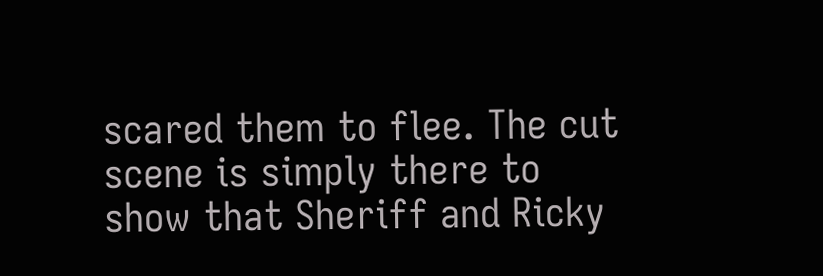scared them to flee. The cut scene is simply there to show that Sheriff and Ricky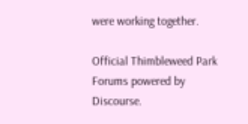were working together.

Official Thimbleweed Park Forums powered by Discourse.